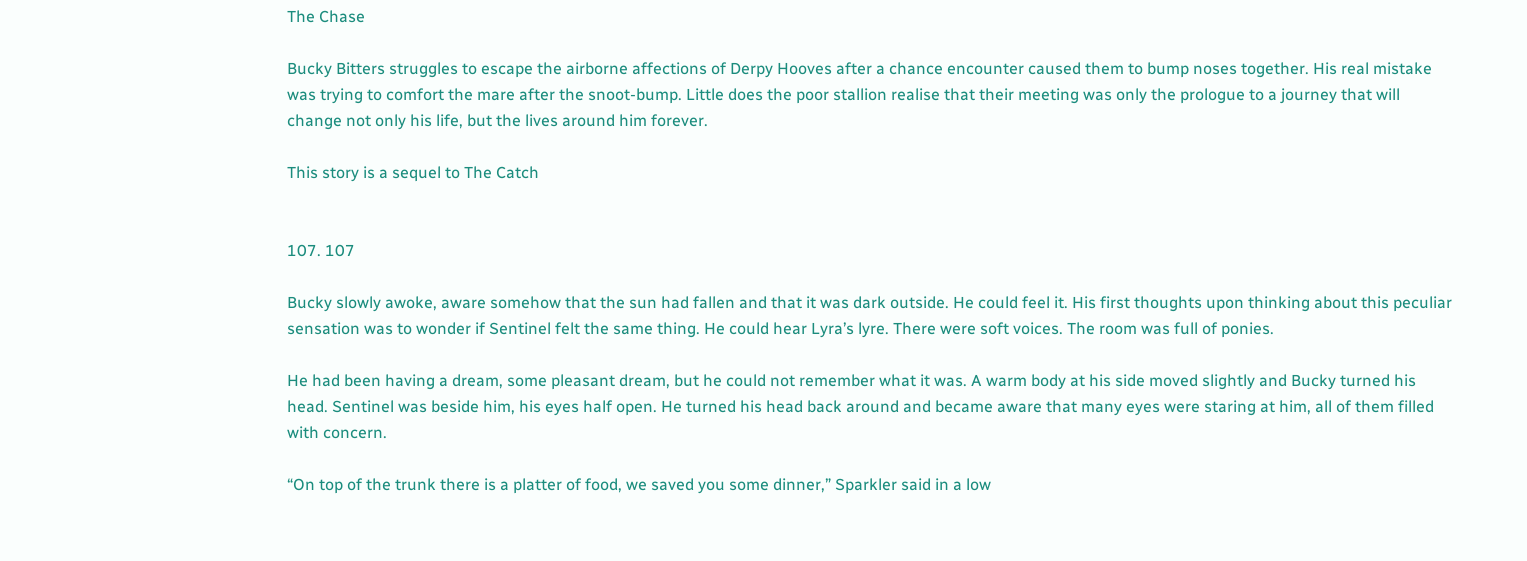The Chase

Bucky Bitters struggles to escape the airborne affections of Derpy Hooves after a chance encounter caused them to bump noses together. His real mistake was trying to comfort the mare after the snoot-bump. Little does the poor stallion realise that their meeting was only the prologue to a journey that will change not only his life, but the lives around him forever.

This story is a sequel to The Catch


107. 107

Bucky slowly awoke, aware somehow that the sun had fallen and that it was dark outside. He could feel it. His first thoughts upon thinking about this peculiar sensation was to wonder if Sentinel felt the same thing. He could hear Lyra’s lyre. There were soft voices. The room was full of ponies.

He had been having a dream, some pleasant dream, but he could not remember what it was. A warm body at his side moved slightly and Bucky turned his head. Sentinel was beside him, his eyes half open. He turned his head back around and became aware that many eyes were staring at him, all of them filled with concern.

“On top of the trunk there is a platter of food, we saved you some dinner,” Sparkler said in a low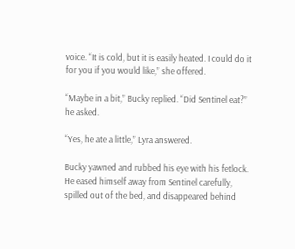voice. “It is cold, but it is easily heated. I could do it for you if you would like,” she offered.

“Maybe in a bit,” Bucky replied. “Did Sentinel eat?” he asked.

“Yes, he ate a little,” Lyra answered.

Bucky yawned and rubbed his eye with his fetlock. He eased himself away from Sentinel carefully, spilled out of the bed, and disappeared behind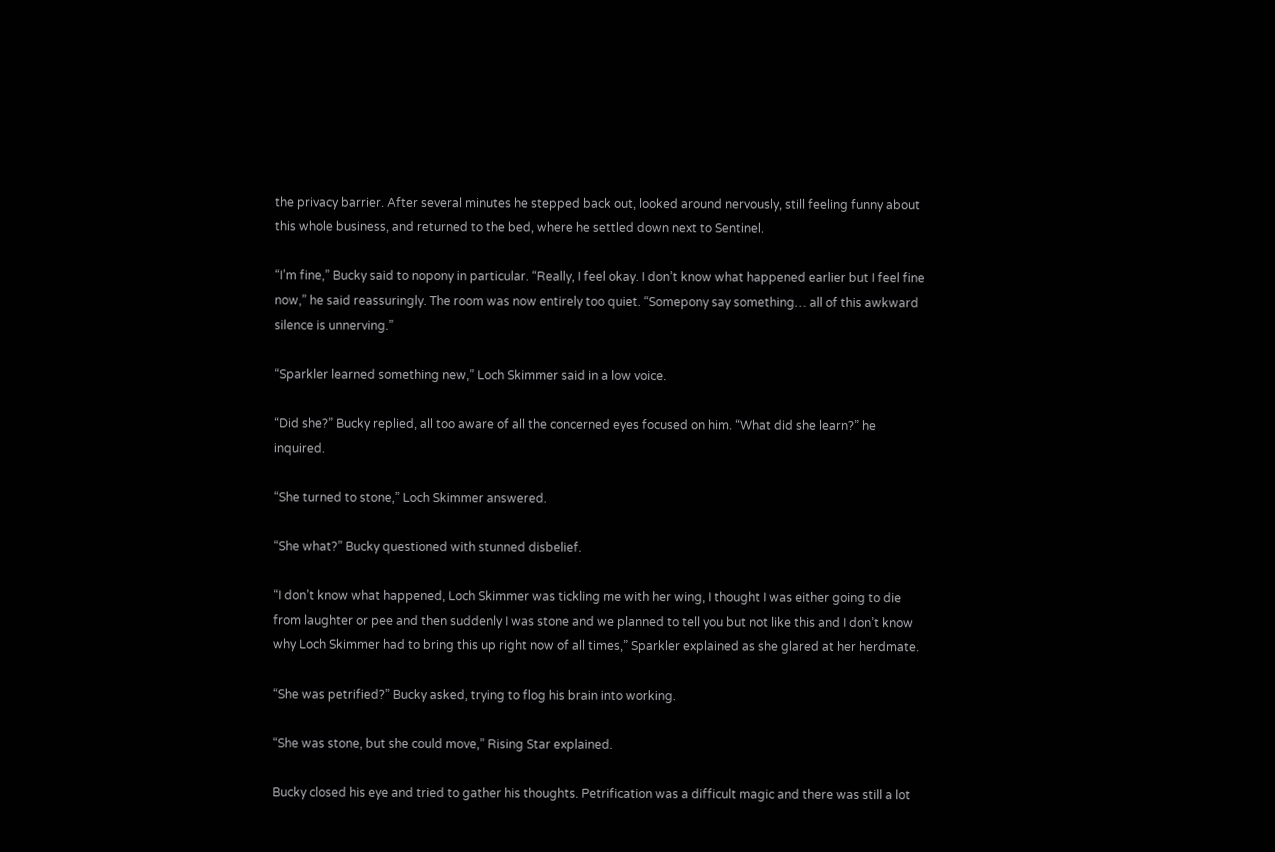the privacy barrier. After several minutes he stepped back out, looked around nervously, still feeling funny about this whole business, and returned to the bed, where he settled down next to Sentinel.

“I’m fine,” Bucky said to nopony in particular. “Really, I feel okay. I don’t know what happened earlier but I feel fine now,” he said reassuringly. The room was now entirely too quiet. “Somepony say something… all of this awkward silence is unnerving.”

“Sparkler learned something new,” Loch Skimmer said in a low voice.

“Did she?” Bucky replied, all too aware of all the concerned eyes focused on him. “What did she learn?” he inquired.

“She turned to stone,” Loch Skimmer answered.

“She what?” Bucky questioned with stunned disbelief.

“I don’t know what happened, Loch Skimmer was tickling me with her wing, I thought I was either going to die from laughter or pee and then suddenly I was stone and we planned to tell you but not like this and I don’t know why Loch Skimmer had to bring this up right now of all times,” Sparkler explained as she glared at her herdmate.

“She was petrified?” Bucky asked, trying to flog his brain into working.

“She was stone, but she could move,” Rising Star explained.

Bucky closed his eye and tried to gather his thoughts. Petrification was a difficult magic and there was still a lot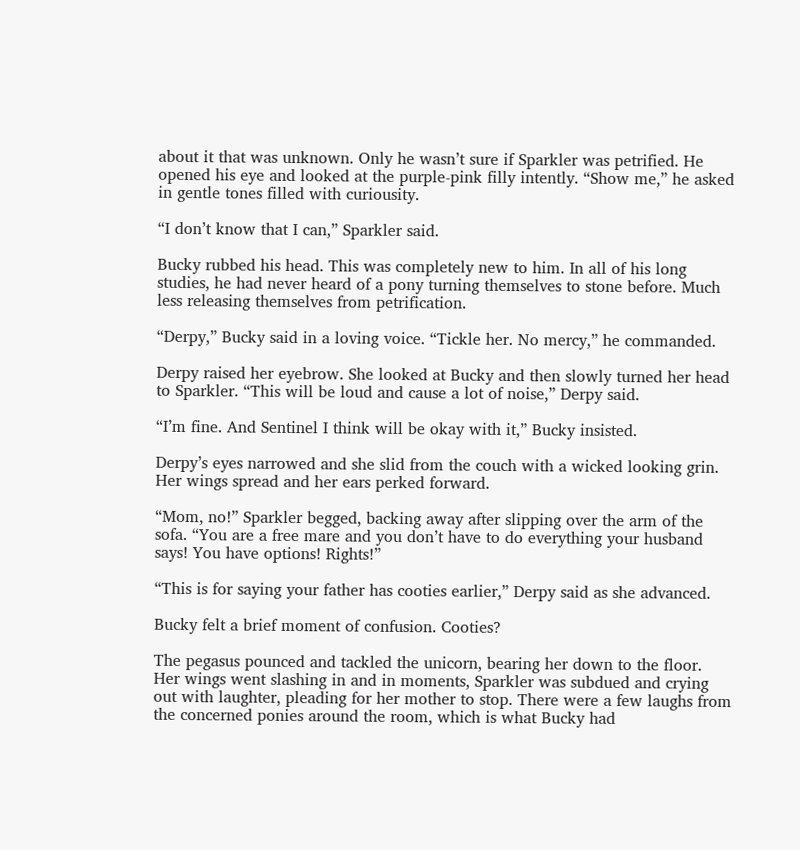about it that was unknown. Only he wasn’t sure if Sparkler was petrified. He opened his eye and looked at the purple-pink filly intently. “Show me,” he asked in gentle tones filled with curiousity.

“I don’t know that I can,” Sparkler said.

Bucky rubbed his head. This was completely new to him. In all of his long studies, he had never heard of a pony turning themselves to stone before. Much less releasing themselves from petrification.

“Derpy,” Bucky said in a loving voice. “Tickle her. No mercy,” he commanded.

Derpy raised her eyebrow. She looked at Bucky and then slowly turned her head to Sparkler. “This will be loud and cause a lot of noise,” Derpy said.

“I’m fine. And Sentinel I think will be okay with it,” Bucky insisted.

Derpy’s eyes narrowed and she slid from the couch with a wicked looking grin. Her wings spread and her ears perked forward.

“Mom, no!” Sparkler begged, backing away after slipping over the arm of the sofa. “You are a free mare and you don’t have to do everything your husband says! You have options! Rights!”

“This is for saying your father has cooties earlier,” Derpy said as she advanced.

Bucky felt a brief moment of confusion. Cooties?

The pegasus pounced and tackled the unicorn, bearing her down to the floor. Her wings went slashing in and in moments, Sparkler was subdued and crying out with laughter, pleading for her mother to stop. There were a few laughs from the concerned ponies around the room, which is what Bucky had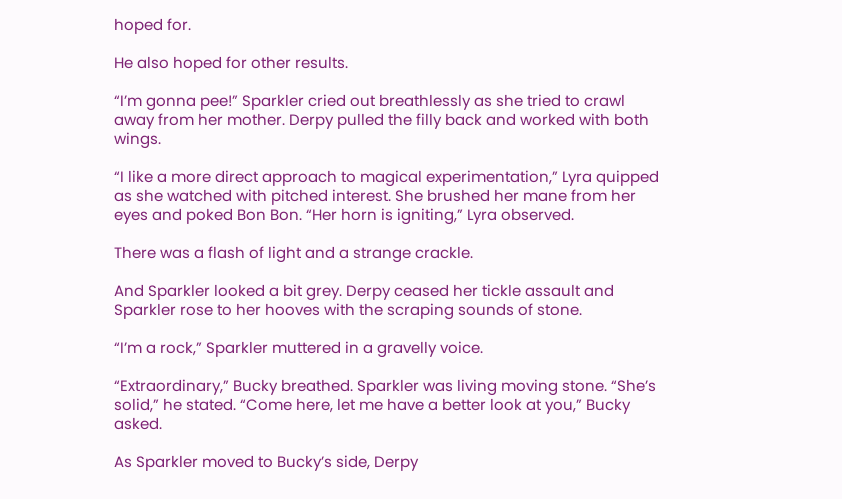hoped for.

He also hoped for other results.

“I’m gonna pee!” Sparkler cried out breathlessly as she tried to crawl away from her mother. Derpy pulled the filly back and worked with both wings.

“I like a more direct approach to magical experimentation,” Lyra quipped as she watched with pitched interest. She brushed her mane from her eyes and poked Bon Bon. “Her horn is igniting,” Lyra observed.

There was a flash of light and a strange crackle.

And Sparkler looked a bit grey. Derpy ceased her tickle assault and Sparkler rose to her hooves with the scraping sounds of stone.

“I’m a rock,” Sparkler muttered in a gravelly voice.

“Extraordinary,” Bucky breathed. Sparkler was living moving stone. “She’s solid,” he stated. “Come here, let me have a better look at you,” Bucky asked.

As Sparkler moved to Bucky’s side, Derpy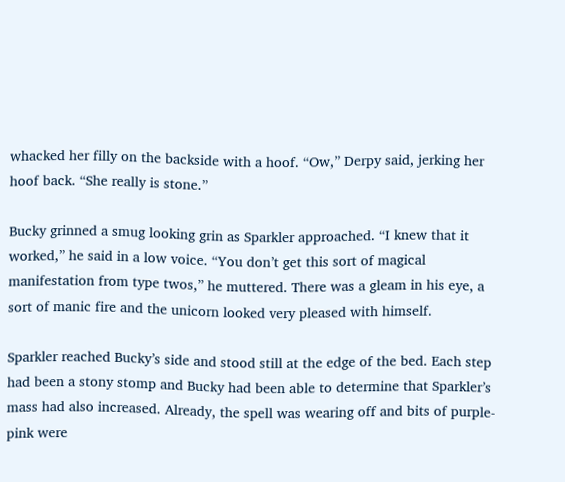whacked her filly on the backside with a hoof. “Ow,” Derpy said, jerking her hoof back. “She really is stone.”

Bucky grinned a smug looking grin as Sparkler approached. “I knew that it worked,” he said in a low voice. “You don’t get this sort of magical manifestation from type twos,” he muttered. There was a gleam in his eye, a sort of manic fire and the unicorn looked very pleased with himself.

Sparkler reached Bucky’s side and stood still at the edge of the bed. Each step had been a stony stomp and Bucky had been able to determine that Sparkler’s mass had also increased. Already, the spell was wearing off and bits of purple-pink were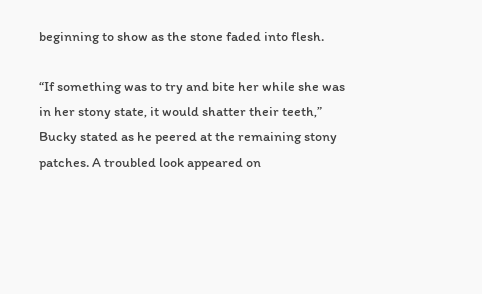beginning to show as the stone faded into flesh.

“If something was to try and bite her while she was in her stony state, it would shatter their teeth,” Bucky stated as he peered at the remaining stony patches. A troubled look appeared on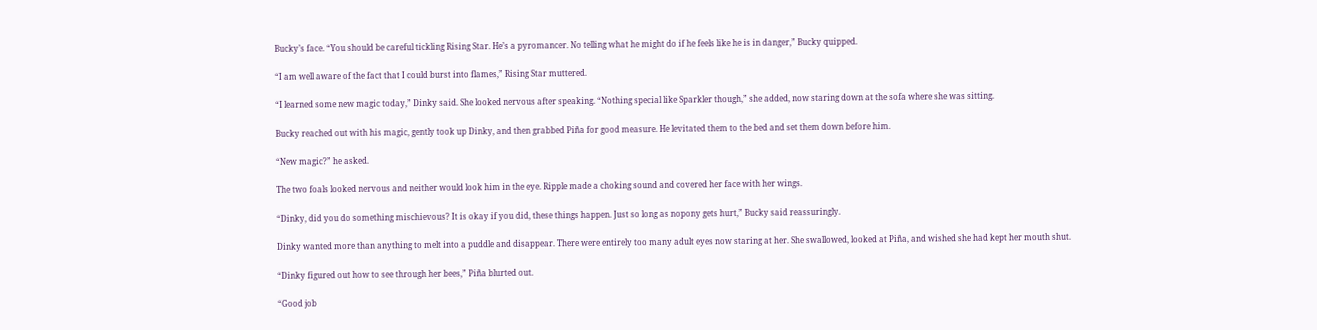Bucky’s face. “You should be careful tickling Rising Star. He’s a pyromancer. No telling what he might do if he feels like he is in danger,” Bucky quipped.

“I am well aware of the fact that I could burst into flames,” Rising Star muttered.

“I learned some new magic today,” Dinky said. She looked nervous after speaking. “Nothing special like Sparkler though,” she added, now staring down at the sofa where she was sitting.

Bucky reached out with his magic, gently took up Dinky, and then grabbed Piña for good measure. He levitated them to the bed and set them down before him.

“New magic?” he asked.

The two foals looked nervous and neither would look him in the eye. Ripple made a choking sound and covered her face with her wings.

“Dinky, did you do something mischievous? It is okay if you did, these things happen. Just so long as nopony gets hurt,” Bucky said reassuringly.

Dinky wanted more than anything to melt into a puddle and disappear. There were entirely too many adult eyes now staring at her. She swallowed, looked at Piña, and wished she had kept her mouth shut.

“Dinky figured out how to see through her bees,” Piña blurted out.

“Good job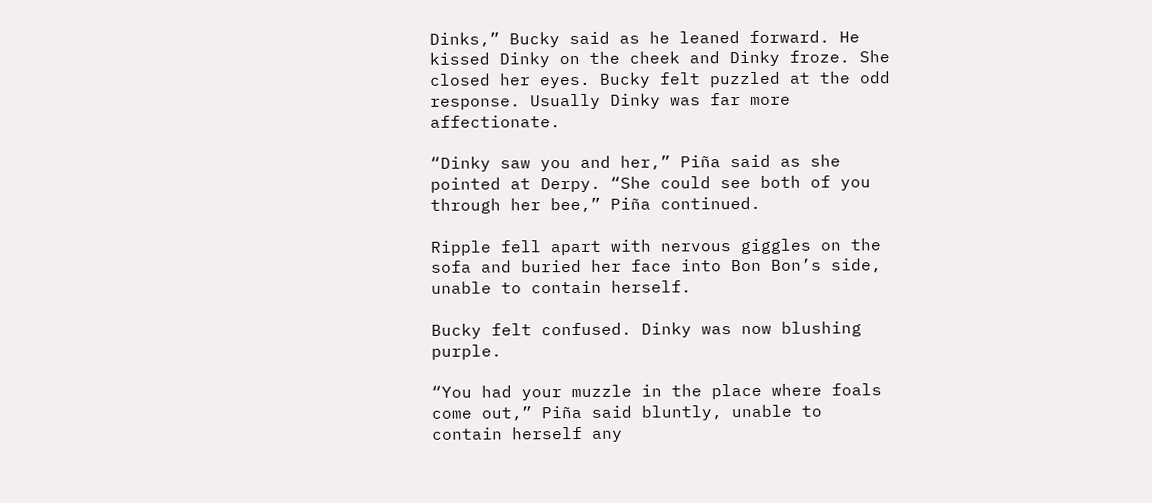Dinks,” Bucky said as he leaned forward. He kissed Dinky on the cheek and Dinky froze. She closed her eyes. Bucky felt puzzled at the odd response. Usually Dinky was far more affectionate.

“Dinky saw you and her,” Piña said as she pointed at Derpy. “She could see both of you through her bee,” Piña continued.

Ripple fell apart with nervous giggles on the sofa and buried her face into Bon Bon’s side, unable to contain herself.

Bucky felt confused. Dinky was now blushing purple.

“You had your muzzle in the place where foals come out,” Piña said bluntly, unable to contain herself any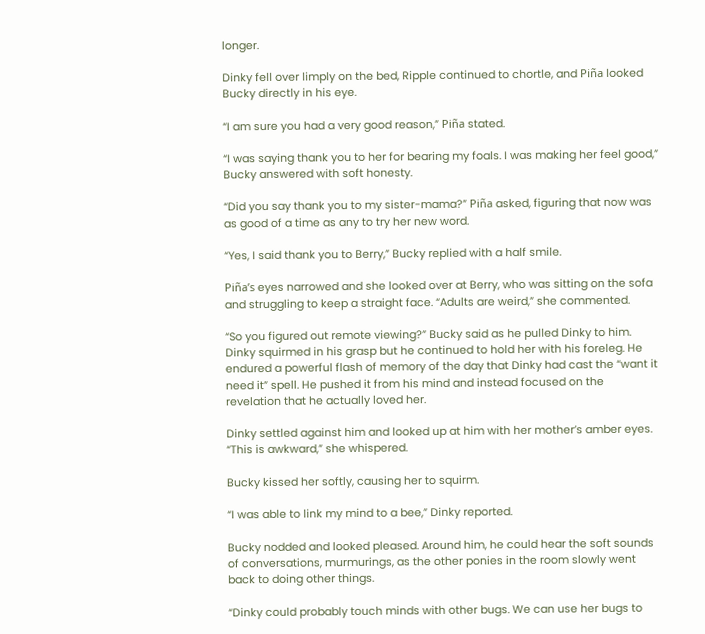longer.

Dinky fell over limply on the bed, Ripple continued to chortle, and Piña looked Bucky directly in his eye.

“I am sure you had a very good reason,” Piña stated.

“I was saying thank you to her for bearing my foals. I was making her feel good,” Bucky answered with soft honesty.

“Did you say thank you to my sister-mama?” Piña asked, figuring that now was as good of a time as any to try her new word.

“Yes, I said thank you to Berry,” Bucky replied with a half smile.

Piña’s eyes narrowed and she looked over at Berry, who was sitting on the sofa and struggling to keep a straight face. “Adults are weird,” she commented.

“So you figured out remote viewing?” Bucky said as he pulled Dinky to him. Dinky squirmed in his grasp but he continued to hold her with his foreleg. He endured a powerful flash of memory of the day that Dinky had cast the “want it need it” spell. He pushed it from his mind and instead focused on the revelation that he actually loved her.

Dinky settled against him and looked up at him with her mother’s amber eyes. “This is awkward,” she whispered.

Bucky kissed her softly, causing her to squirm.

“I was able to link my mind to a bee,” Dinky reported.

Bucky nodded and looked pleased. Around him, he could hear the soft sounds of conversations, murmurings, as the other ponies in the room slowly went back to doing other things.

“Dinky could probably touch minds with other bugs. We can use her bugs to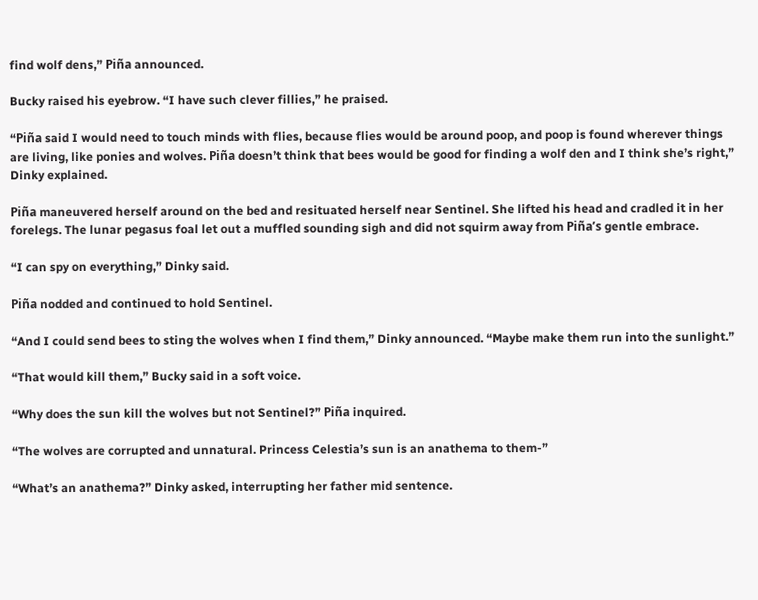find wolf dens,” Piña announced.

Bucky raised his eyebrow. “I have such clever fillies,” he praised.

“Piña said I would need to touch minds with flies, because flies would be around poop, and poop is found wherever things are living, like ponies and wolves. Piña doesn’t think that bees would be good for finding a wolf den and I think she’s right,” Dinky explained.

Piña maneuvered herself around on the bed and resituated herself near Sentinel. She lifted his head and cradled it in her forelegs. The lunar pegasus foal let out a muffled sounding sigh and did not squirm away from Piña’s gentle embrace.

“I can spy on everything,” Dinky said.

Piña nodded and continued to hold Sentinel.

“And I could send bees to sting the wolves when I find them,” Dinky announced. “Maybe make them run into the sunlight.”

“That would kill them,” Bucky said in a soft voice.

“Why does the sun kill the wolves but not Sentinel?” Piña inquired.

“The wolves are corrupted and unnatural. Princess Celestia’s sun is an anathema to them-”

“What’s an anathema?” Dinky asked, interrupting her father mid sentence.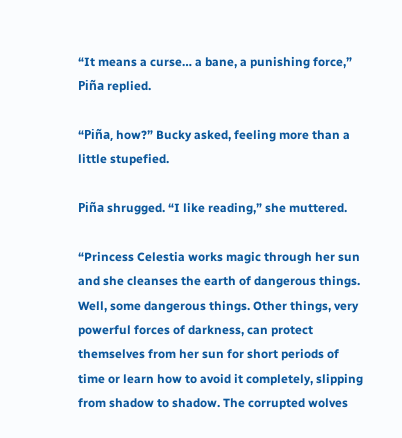“It means a curse… a bane, a punishing force,” Piña replied.

“Piña, how?” Bucky asked, feeling more than a little stupefied.

Piña shrugged. “I like reading,” she muttered.

“Princess Celestia works magic through her sun and she cleanses the earth of dangerous things. Well, some dangerous things. Other things, very powerful forces of darkness, can protect themselves from her sun for short periods of time or learn how to avoid it completely, slipping from shadow to shadow. The corrupted wolves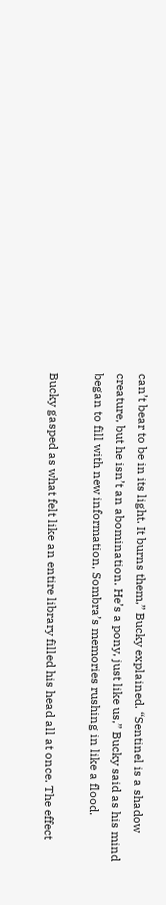can’t bear to be in its light. It burns them,” Bucky explained. “Sentinel is a shadow creature, but he isn’t an abomination. He’s a pony, just like us,” Bucky said as his mind began to fill with new information, Sombra’s memories rushing in like a flood.

Bucky gasped as what felt like an entire library filled his head all at once. The effect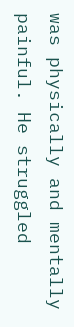was physically and mentally painful. He struggled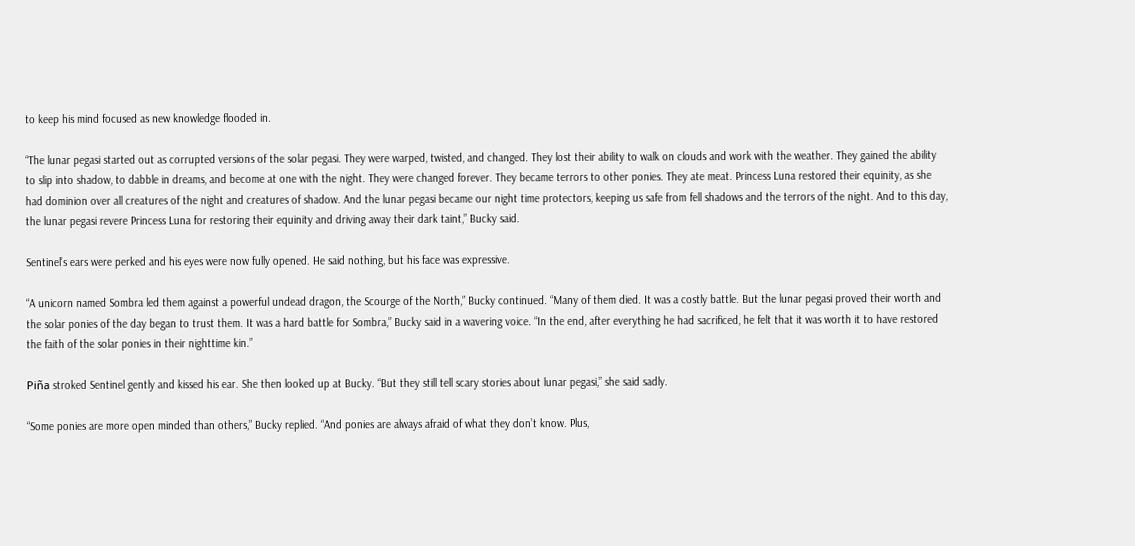to keep his mind focused as new knowledge flooded in.

“The lunar pegasi started out as corrupted versions of the solar pegasi. They were warped, twisted, and changed. They lost their ability to walk on clouds and work with the weather. They gained the ability to slip into shadow, to dabble in dreams, and become at one with the night. They were changed forever. They became terrors to other ponies. They ate meat. Princess Luna restored their equinity, as she had dominion over all creatures of the night and creatures of shadow. And the lunar pegasi became our night time protectors, keeping us safe from fell shadows and the terrors of the night. And to this day, the lunar pegasi revere Princess Luna for restoring their equinity and driving away their dark taint,” Bucky said.

Sentinel’s ears were perked and his eyes were now fully opened. He said nothing, but his face was expressive.

“A unicorn named Sombra led them against a powerful undead dragon, the Scourge of the North,” Bucky continued. “Many of them died. It was a costly battle. But the lunar pegasi proved their worth and the solar ponies of the day began to trust them. It was a hard battle for Sombra,” Bucky said in a wavering voice. “In the end, after everything he had sacrificed, he felt that it was worth it to have restored the faith of the solar ponies in their nighttime kin.”

Piña stroked Sentinel gently and kissed his ear. She then looked up at Bucky. “But they still tell scary stories about lunar pegasi,” she said sadly.

“Some ponies are more open minded than others,” Bucky replied. “And ponies are always afraid of what they don’t know. Plus,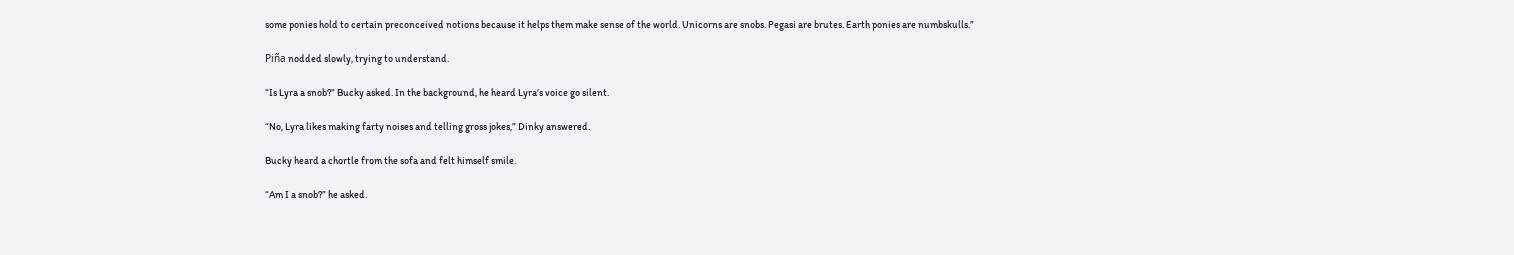some ponies hold to certain preconceived notions because it helps them make sense of the world. Unicorns are snobs. Pegasi are brutes. Earth ponies are numbskulls.”

Piña nodded slowly, trying to understand.

“Is Lyra a snob?” Bucky asked. In the background, he heard Lyra’s voice go silent.

“No, Lyra likes making farty noises and telling gross jokes,” Dinky answered.

Bucky heard a chortle from the sofa and felt himself smile.

“Am I a snob?” he asked.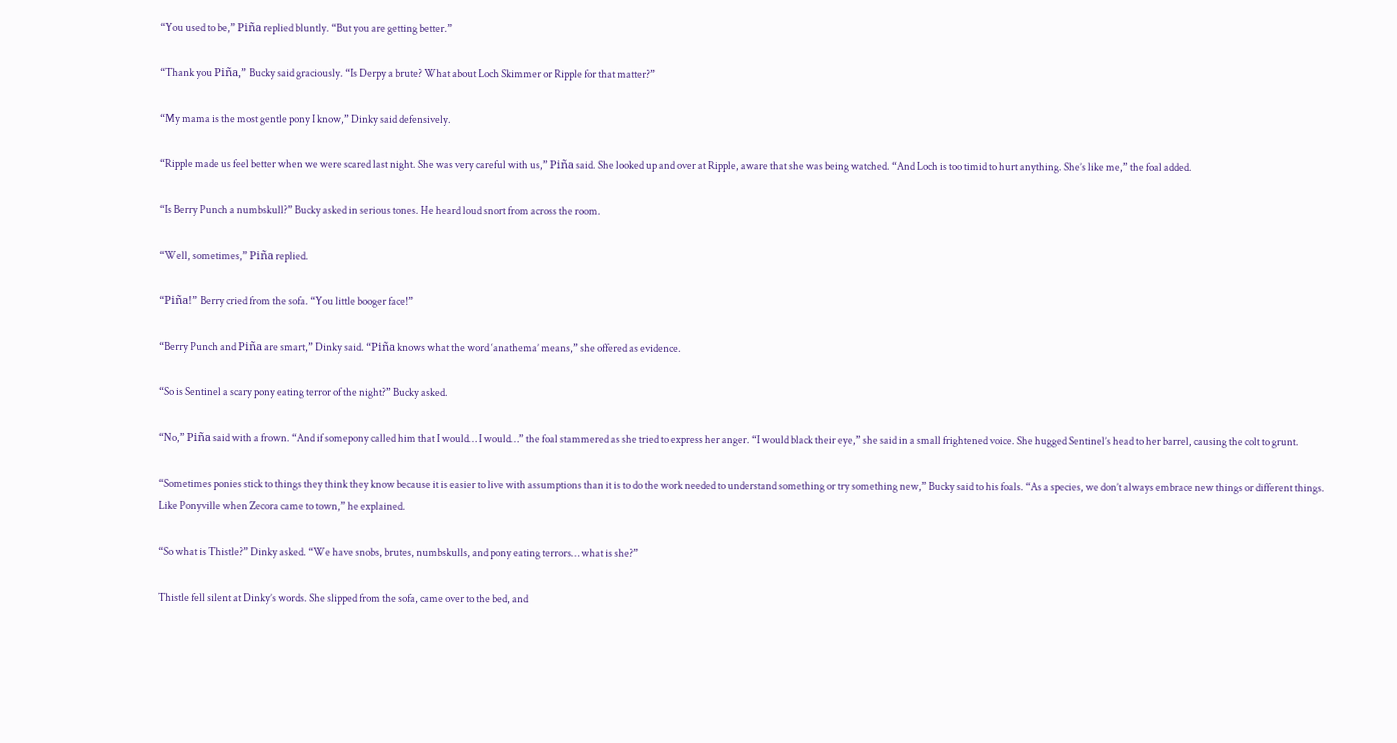“You used to be,” Piña replied bluntly. “But you are getting better.”

“Thank you Piña,” Bucky said graciously. “Is Derpy a brute? What about Loch Skimmer or Ripple for that matter?”

“My mama is the most gentle pony I know,” Dinky said defensively.

“Ripple made us feel better when we were scared last night. She was very careful with us,” Piña said. She looked up and over at Ripple, aware that she was being watched. “And Loch is too timid to hurt anything. She’s like me,” the foal added.

“Is Berry Punch a numbskull?” Bucky asked in serious tones. He heard loud snort from across the room.

“Well, sometimes,” Piña replied.

“Piña!” Berry cried from the sofa. “You little booger face!”

“Berry Punch and Piña are smart,” Dinky said. “Piña knows what the word ‘anathema’ means,” she offered as evidence.

“So is Sentinel a scary pony eating terror of the night?” Bucky asked.

“No,” Piña said with a frown. “And if somepony called him that I would… I would…” the foal stammered as she tried to express her anger. “I would black their eye,” she said in a small frightened voice. She hugged Sentinel’s head to her barrel, causing the colt to grunt.

“Sometimes ponies stick to things they think they know because it is easier to live with assumptions than it is to do the work needed to understand something or try something new,” Bucky said to his foals. “As a species, we don’t always embrace new things or different things. Like Ponyville when Zecora came to town,” he explained.

“So what is Thistle?” Dinky asked. “We have snobs, brutes, numbskulls, and pony eating terrors… what is she?”

Thistle fell silent at Dinky’s words. She slipped from the sofa, came over to the bed, and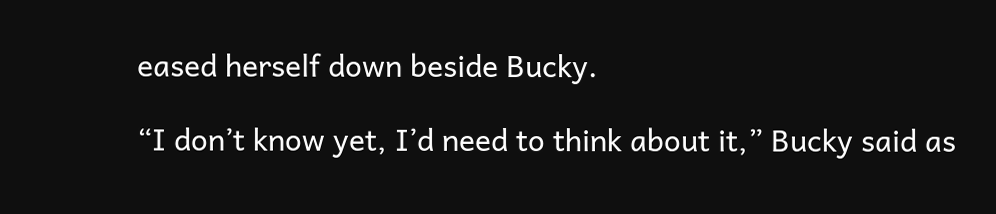eased herself down beside Bucky.

“I don’t know yet, I’d need to think about it,” Bucky said as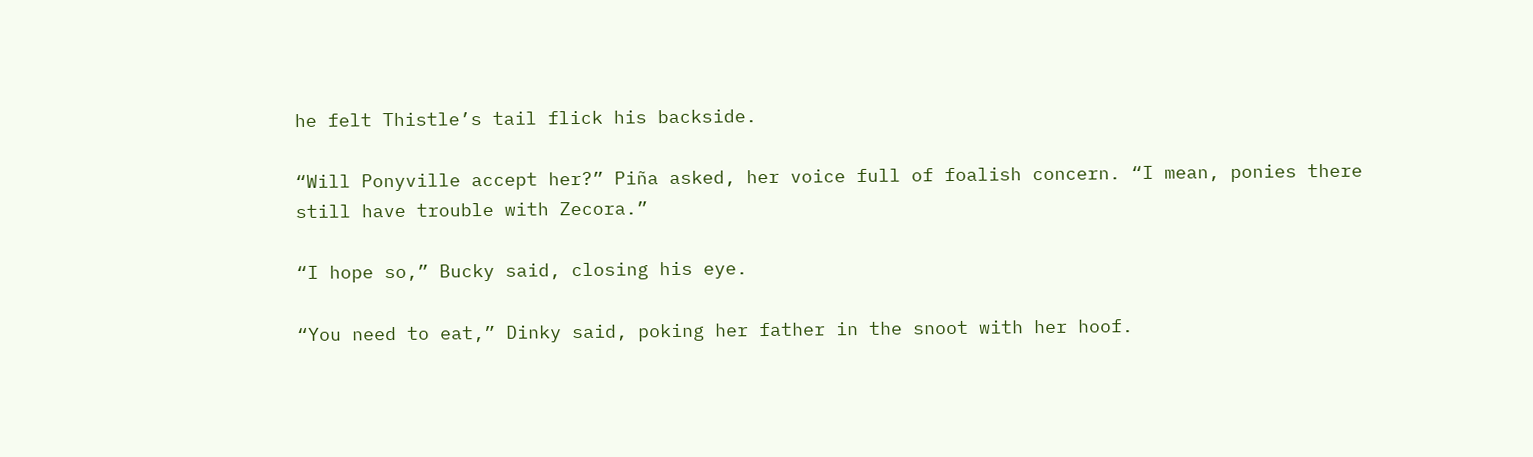he felt Thistle’s tail flick his backside.

“Will Ponyville accept her?” Piña asked, her voice full of foalish concern. “I mean, ponies there still have trouble with Zecora.”

“I hope so,” Bucky said, closing his eye.

“You need to eat,” Dinky said, poking her father in the snoot with her hoof.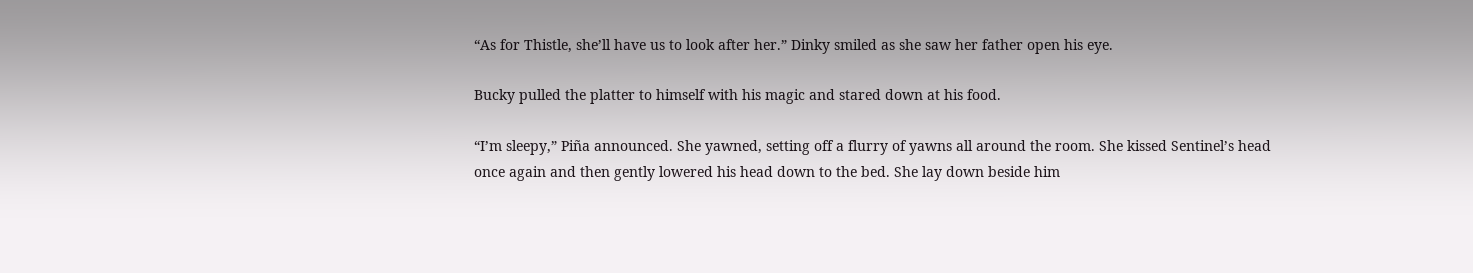“As for Thistle, she’ll have us to look after her.” Dinky smiled as she saw her father open his eye.

Bucky pulled the platter to himself with his magic and stared down at his food.

“I’m sleepy,” Piña announced. She yawned, setting off a flurry of yawns all around the room. She kissed Sentinel’s head once again and then gently lowered his head down to the bed. She lay down beside him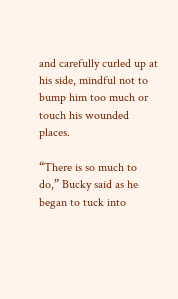and carefully curled up at his side, mindful not to bump him too much or touch his wounded places.

“There is so much to do,” Bucky said as he began to tuck into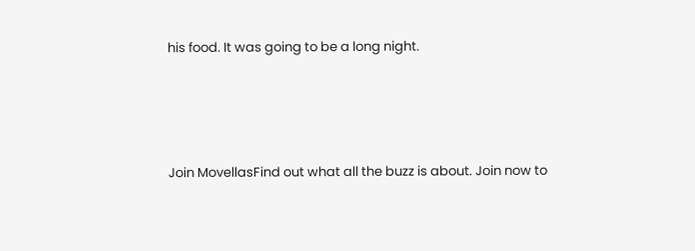his food. It was going to be a long night.




Join MovellasFind out what all the buzz is about. Join now to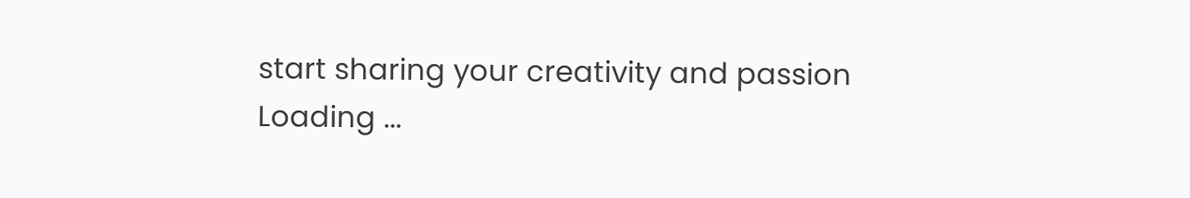start sharing your creativity and passion
Loading ...